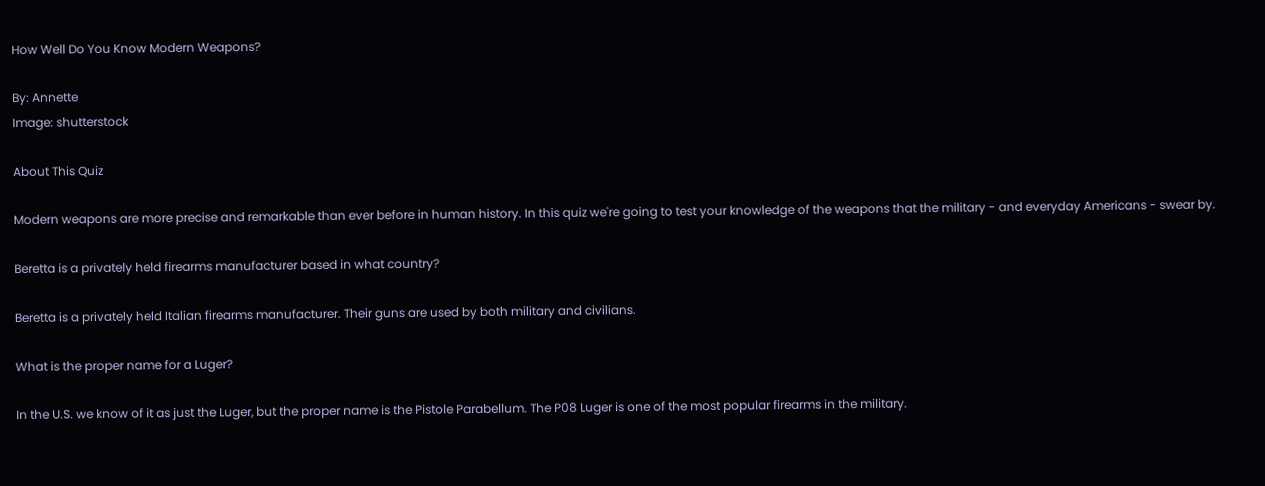How Well Do You Know Modern Weapons?

By: Annette
Image: shutterstock

About This Quiz

Modern weapons are more precise and remarkable than ever before in human history. In this quiz we're going to test your knowledge of the weapons that the military - and everyday Americans - swear by.

Beretta is a privately held firearms manufacturer based in what country?

Beretta is a privately held Italian firearms manufacturer. Their guns are used by both military and civilians.

What is the proper name for a Luger?

In the U.S. we know of it as just the Luger, but the proper name is the Pistole Parabellum. The P08 Luger is one of the most popular firearms in the military.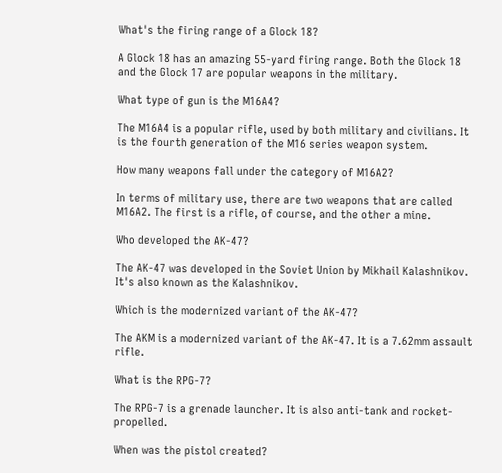What's the firing range of a Glock 18?

A Glock 18 has an amazing 55-yard firing range. Both the Glock 18 and the Glock 17 are popular weapons in the military.

What type of gun is the M16A4?

The M16A4 is a popular rifle, used by both military and civilians. It is the fourth generation of the M16 series weapon system.

How many weapons fall under the category of M16A2?

In terms of military use, there are two weapons that are called M16A2. The first is a rifle, of course, and the other a mine.

Who developed the AK-47?

The AK-47 was developed in the Soviet Union by Mikhail Kalashnikov. It's also known as the Kalashnikov.

Which is the modernized variant of the AK-47?

The AKM is a modernized variant of the AK-47. It is a 7.62mm assault rifle.

What is the RPG-7?

The RPG-7 is a grenade launcher. It is also anti-tank and rocket-propelled.

When was the pistol created?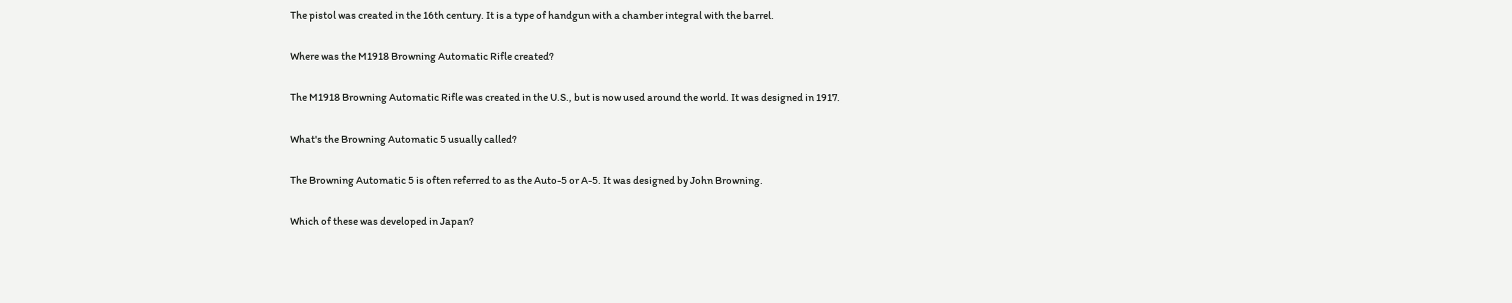The pistol was created in the 16th century. It is a type of handgun with a chamber integral with the barrel.

Where was the M1918 Browning Automatic Rifle created?

The M1918 Browning Automatic Rifle was created in the U.S., but is now used around the world. It was designed in 1917.

What's the Browning Automatic 5 usually called?

The Browning Automatic 5 is often referred to as the Auto-5 or A-5. It was designed by John Browning.

Which of these was developed in Japan?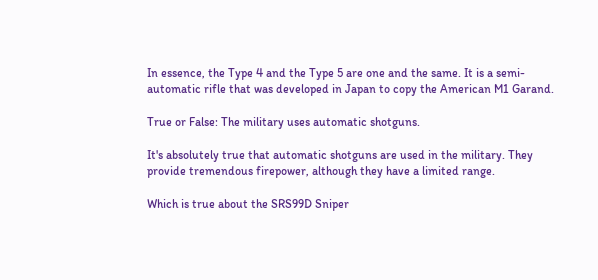In essence, the Type 4 and the Type 5 are one and the same. It is a semi-automatic rifle that was developed in Japan to copy the American M1 Garand.

True or False: The military uses automatic shotguns.

It's absolutely true that automatic shotguns are used in the military. They provide tremendous firepower, although they have a limited range.

Which is true about the SRS99D Sniper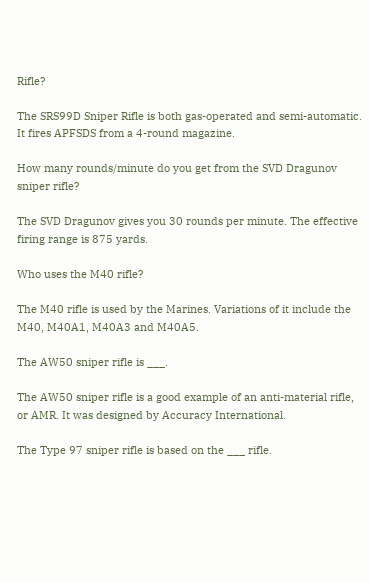Rifle?

The SRS99D Sniper Rifle is both gas-operated and semi-automatic. It fires APFSDS from a 4-round magazine.

How many rounds/minute do you get from the SVD Dragunov sniper rifle?

The SVD Dragunov gives you 30 rounds per minute. The effective firing range is 875 yards.

Who uses the M40 rifle?

The M40 rifle is used by the Marines. Variations of it include the M40, M40A1, M40A3 and M40A5.

The AW50 sniper rifle is ___.

The AW50 sniper rifle is a good example of an anti-material rifle, or AMR. It was designed by Accuracy International.

The Type 97 sniper rifle is based on the ___ rifle.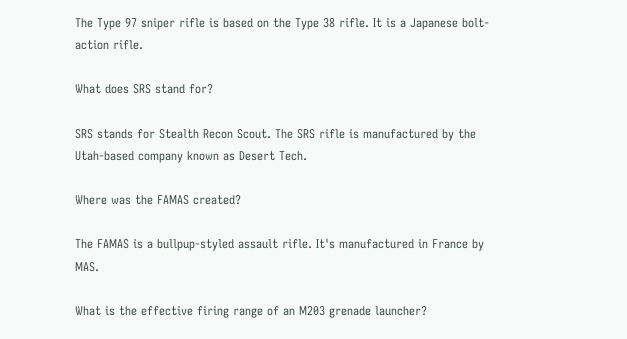The Type 97 sniper rifle is based on the Type 38 rifle. It is a Japanese bolt-action rifle.

What does SRS stand for?

SRS stands for Stealth Recon Scout. The SRS rifle is manufactured by the Utah-based company known as Desert Tech.

Where was the FAMAS created?

The FAMAS is a bullpup-styled assault rifle. It's manufactured in France by MAS.

What is the effective firing range of an M203 grenade launcher?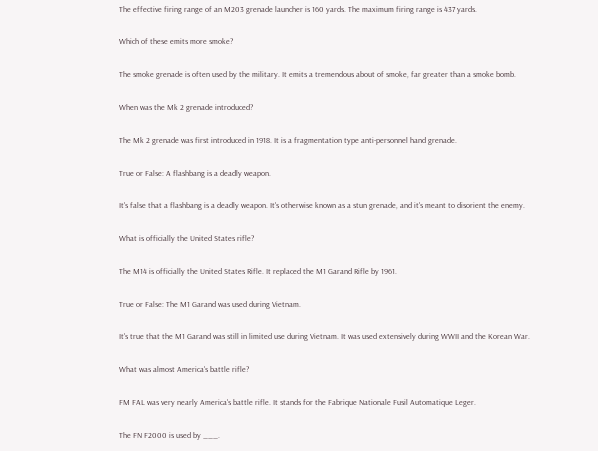The effective firing range of an M203 grenade launcher is 160 yards. The maximum firing range is 437 yards.

Which of these emits more smoke?

The smoke grenade is often used by the military. It emits a tremendous about of smoke, far greater than a smoke bomb.

When was the Mk 2 grenade introduced?

The Mk 2 grenade was first introduced in 1918. It is a fragmentation type anti-personnel hand grenade.

True or False: A flashbang is a deadly weapon.

It's false that a flashbang is a deadly weapon. It's otherwise known as a stun grenade, and it's meant to disorient the enemy.

What is officially the United States rifle?

The M14 is officially the United States Rifle. It replaced the M1 Garand Rifle by 1961.

True or False: The M1 Garand was used during Vietnam.

It's true that the M1 Garand was still in limited use during Vietnam. It was used extensively during WWII and the Korean War.

What was almost America's battle rifle?

FM FAL was very nearly America's battle rifle. It stands for the Fabrique Nationale Fusil Automatique Leger.

The FN F2000 is used by ___.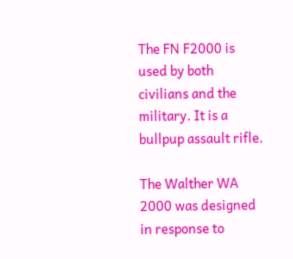The FN F2000 is used by both civilians and the military. It is a bullpup assault rifle.

The Walther WA 2000 was designed in response to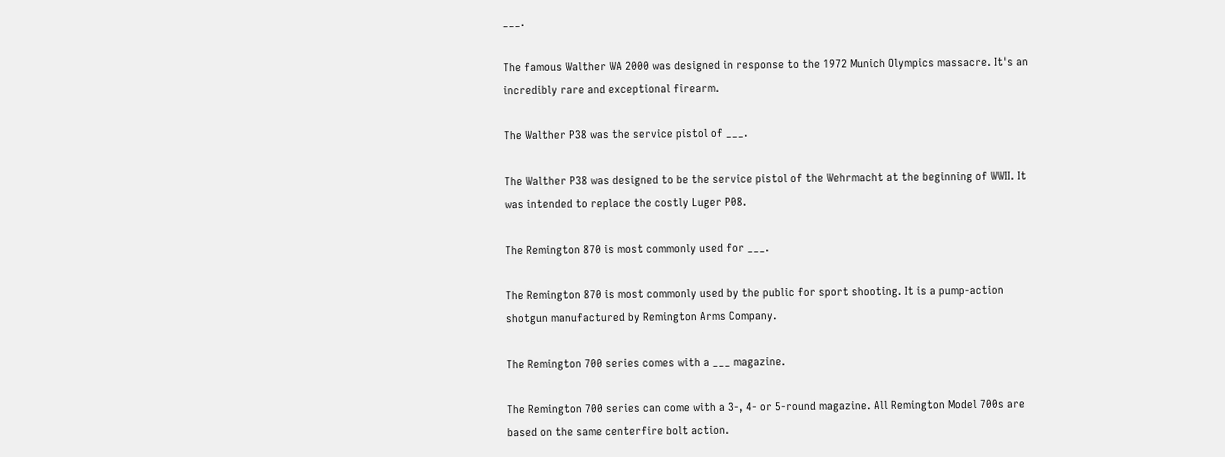___.

The famous Walther WA 2000 was designed in response to the 1972 Munich Olympics massacre. It's an incredibly rare and exceptional firearm.

The Walther P38 was the service pistol of ___.

The Walther P38 was designed to be the service pistol of the Wehrmacht at the beginning of WWII. It was intended to replace the costly Luger P08.

The Remington 870 is most commonly used for ___.

The Remington 870 is most commonly used by the public for sport shooting. It is a pump-action shotgun manufactured by Remington Arms Company.

The Remington 700 series comes with a ___ magazine.

The Remington 700 series can come with a 3-, 4- or 5-round magazine. All Remington Model 700s are based on the same centerfire bolt action.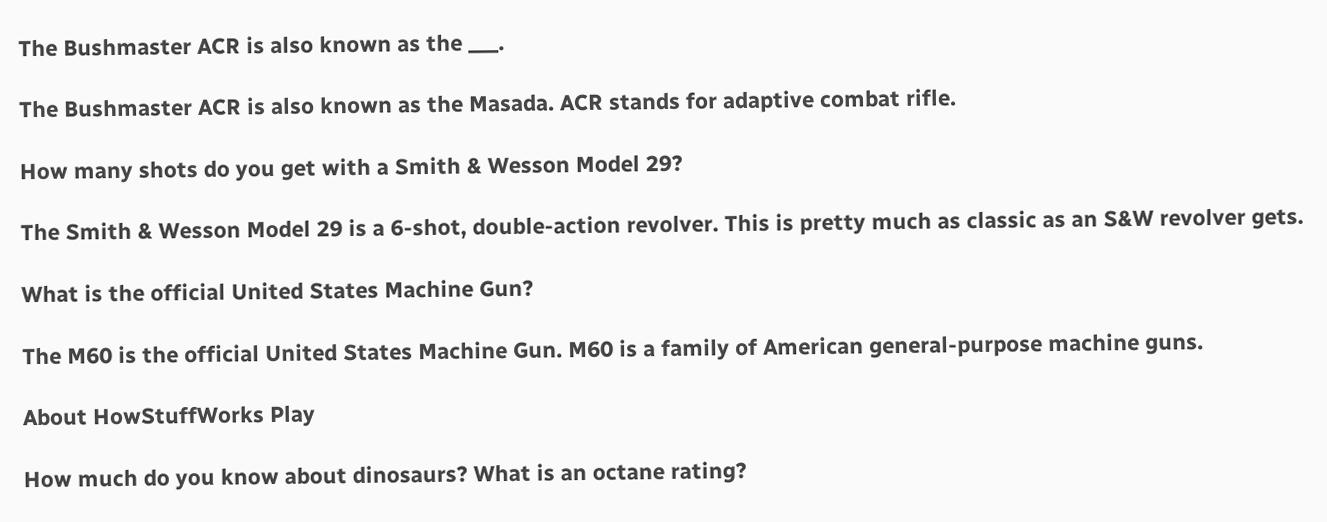The Bushmaster ACR is also known as the ___.

The Bushmaster ACR is also known as the Masada. ACR stands for adaptive combat rifle.

How many shots do you get with a Smith & Wesson Model 29?

The Smith & Wesson Model 29 is a 6-shot, double-action revolver. This is pretty much as classic as an S&W revolver gets.

What is the official United States Machine Gun?

The M60 is the official United States Machine Gun. M60 is a family of American general-purpose machine guns.

About HowStuffWorks Play

How much do you know about dinosaurs? What is an octane rating?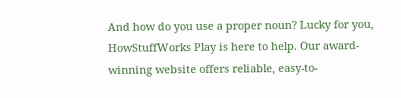And how do you use a proper noun? Lucky for you, HowStuffWorks Play is here to help. Our award-winning website offers reliable, easy-to-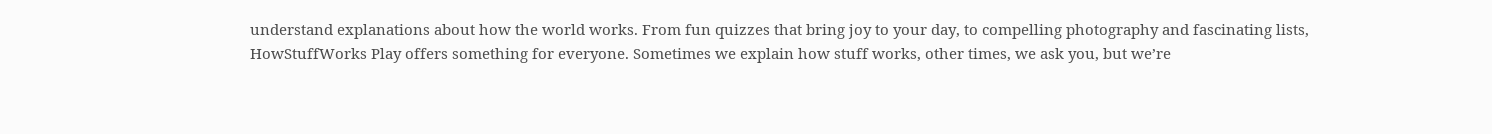understand explanations about how the world works. From fun quizzes that bring joy to your day, to compelling photography and fascinating lists, HowStuffWorks Play offers something for everyone. Sometimes we explain how stuff works, other times, we ask you, but we’re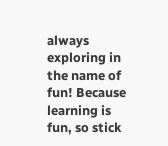always exploring in the name of fun! Because learning is fun, so stick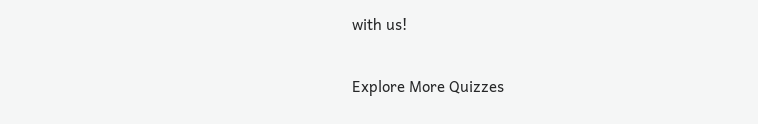with us!

Explore More Quizzes